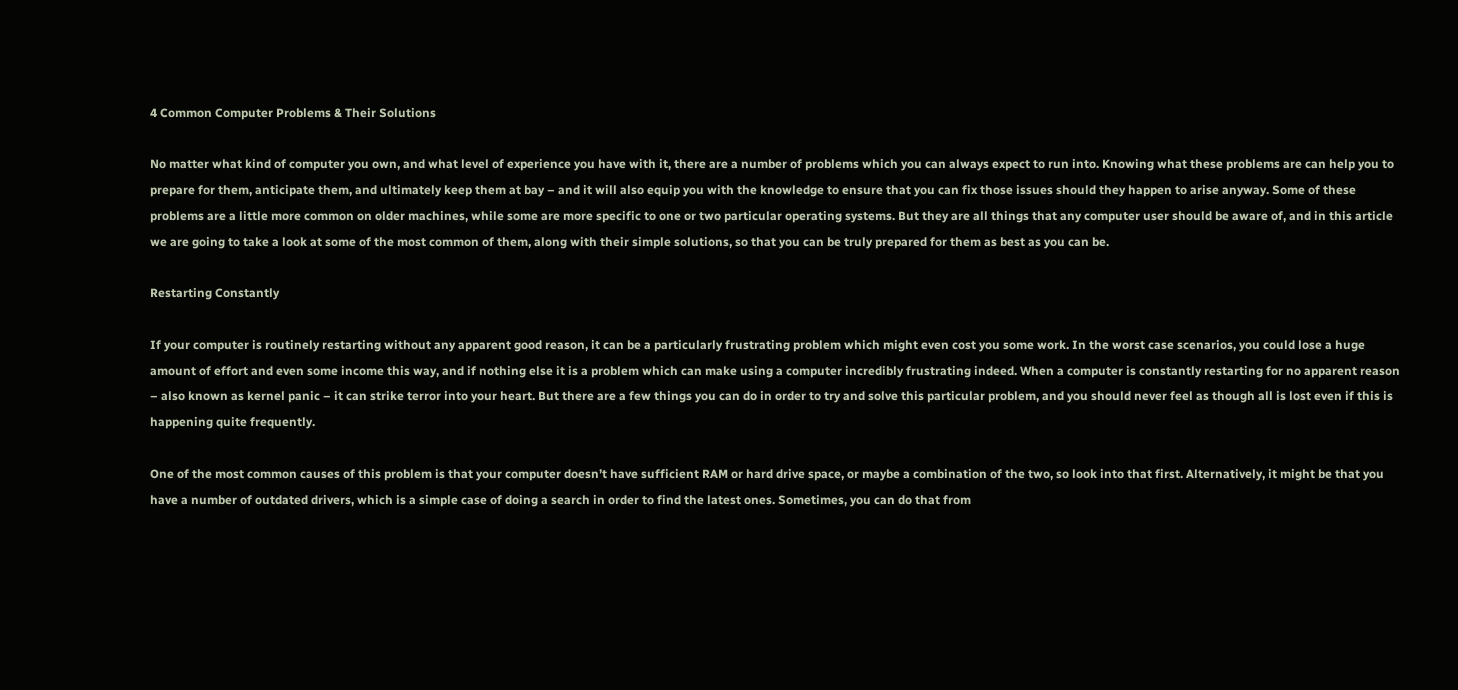4 Common Computer Problems & Their Solutions

No matter what kind of computer you own, and what level of experience you have with it, there are a number of problems which you can always expect to run into. Knowing what these problems are can help you to prepare for them, anticipate them, and ultimately keep them at bay – and it will also equip you with the knowledge to ensure that you can fix those issues should they happen to arise anyway. Some of these problems are a little more common on older machines, while some are more specific to one or two particular operating systems. But they are all things that any computer user should be aware of, and in this article we are going to take a look at some of the most common of them, along with their simple solutions, so that you can be truly prepared for them as best as you can be.

Restarting Constantly

If your computer is routinely restarting without any apparent good reason, it can be a particularly frustrating problem which might even cost you some work. In the worst case scenarios, you could lose a huge amount of effort and even some income this way, and if nothing else it is a problem which can make using a computer incredibly frustrating indeed. When a computer is constantly restarting for no apparent reason – also known as kernel panic – it can strike terror into your heart. But there are a few things you can do in order to try and solve this particular problem, and you should never feel as though all is lost even if this is happening quite frequently.

One of the most common causes of this problem is that your computer doesn’t have sufficient RAM or hard drive space, or maybe a combination of the two, so look into that first. Alternatively, it might be that you have a number of outdated drivers, which is a simple case of doing a search in order to find the latest ones. Sometimes, you can do that from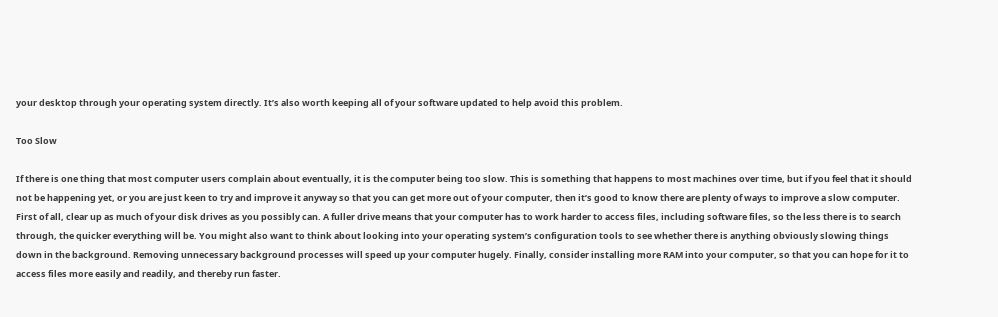your desktop through your operating system directly. It’s also worth keeping all of your software updated to help avoid this problem.

Too Slow

If there is one thing that most computer users complain about eventually, it is the computer being too slow. This is something that happens to most machines over time, but if you feel that it should not be happening yet, or you are just keen to try and improve it anyway so that you can get more out of your computer, then it’s good to know there are plenty of ways to improve a slow computer. First of all, clear up as much of your disk drives as you possibly can. A fuller drive means that your computer has to work harder to access files, including software files, so the less there is to search through, the quicker everything will be. You might also want to think about looking into your operating system’s configuration tools to see whether there is anything obviously slowing things down in the background. Removing unnecessary background processes will speed up your computer hugely. Finally, consider installing more RAM into your computer, so that you can hope for it to access files more easily and readily, and thereby run faster.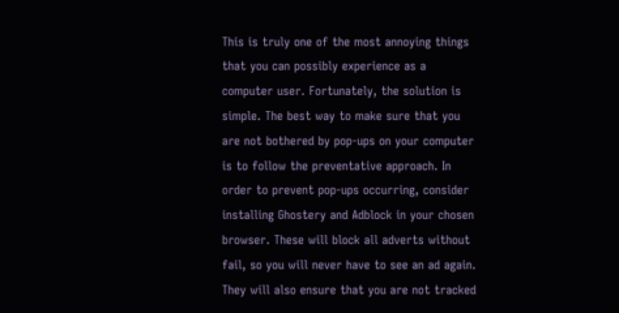This is truly one of the most annoying things that you can possibly experience as a computer user. Fortunately, the solution is simple. The best way to make sure that you are not bothered by pop-ups on your computer is to follow the preventative approach. In order to prevent pop-ups occurring, consider installing Ghostery and Adblock in your chosen browser. These will block all adverts without fail, so you will never have to see an ad again. They will also ensure that you are not tracked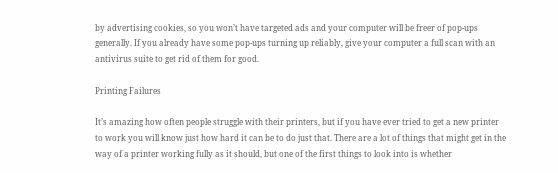by advertising cookies, so you won’t have targeted ads and your computer will be freer of pop-ups generally. If you already have some pop-ups turning up reliably, give your computer a full scan with an antivirus suite to get rid of them for good.

Printing Failures

It’s amazing how often people struggle with their printers, but if you have ever tried to get a new printer to work you will know just how hard it can be to do just that. There are a lot of things that might get in the way of a printer working fully as it should, but one of the first things to look into is whether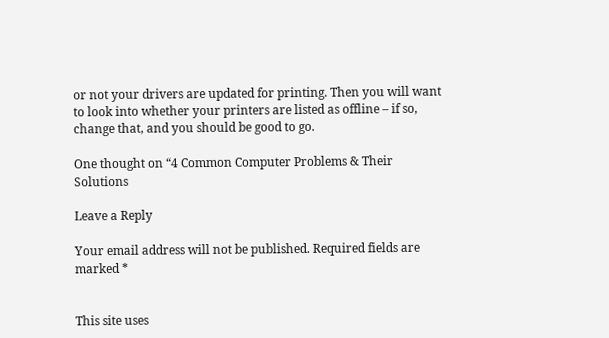or not your drivers are updated for printing. Then you will want to look into whether your printers are listed as offline – if so, change that, and you should be good to go.

One thought on “4 Common Computer Problems & Their Solutions

Leave a Reply

Your email address will not be published. Required fields are marked *


This site uses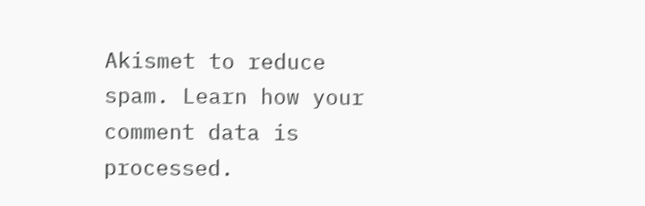Akismet to reduce spam. Learn how your comment data is processed.